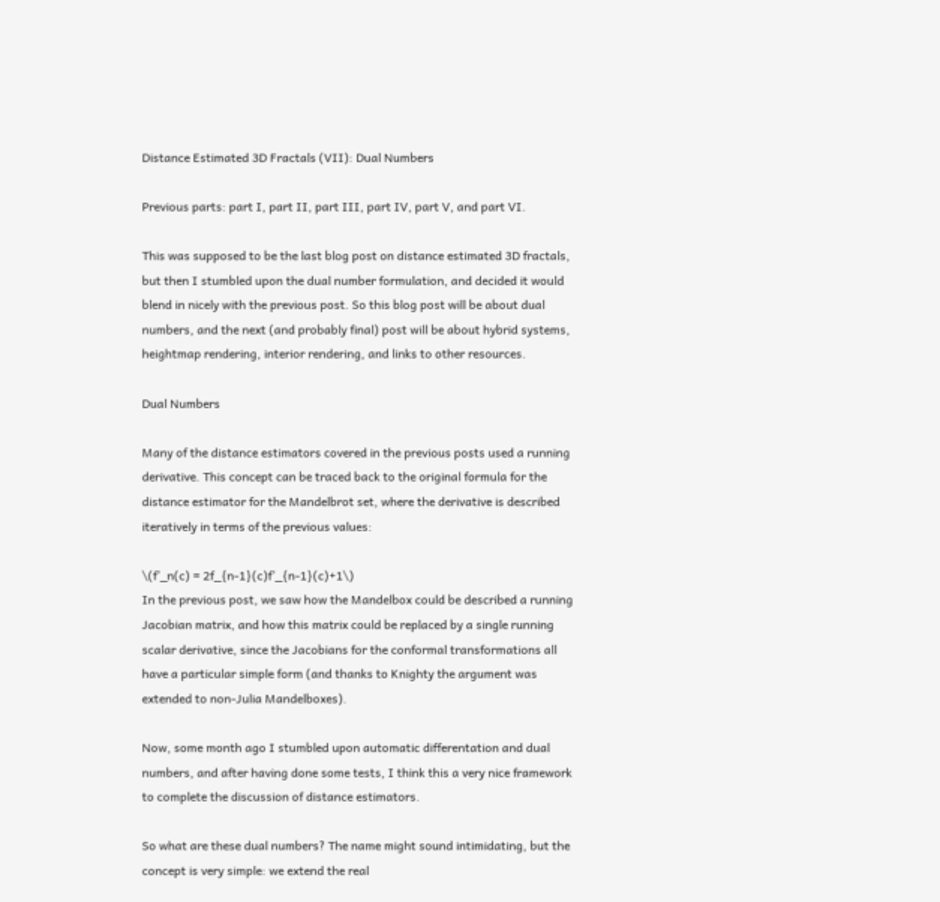Distance Estimated 3D Fractals (VII): Dual Numbers

Previous parts: part I, part II, part III, part IV, part V, and part VI.

This was supposed to be the last blog post on distance estimated 3D fractals, but then I stumbled upon the dual number formulation, and decided it would blend in nicely with the previous post. So this blog post will be about dual numbers, and the next (and probably final) post will be about hybrid systems, heightmap rendering, interior rendering, and links to other resources.

Dual Numbers

Many of the distance estimators covered in the previous posts used a running derivative. This concept can be traced back to the original formula for the distance estimator for the Mandelbrot set, where the derivative is described iteratively in terms of the previous values:

\(f’_n(c) = 2f_{n-1}(c)f’_{n-1}(c)+1\)
In the previous post, we saw how the Mandelbox could be described a running Jacobian matrix, and how this matrix could be replaced by a single running scalar derivative, since the Jacobians for the conformal transformations all have a particular simple form (and thanks to Knighty the argument was extended to non-Julia Mandelboxes).

Now, some month ago I stumbled upon automatic differentation and dual numbers, and after having done some tests, I think this a very nice framework to complete the discussion of distance estimators.

So what are these dual numbers? The name might sound intimidating, but the concept is very simple: we extend the real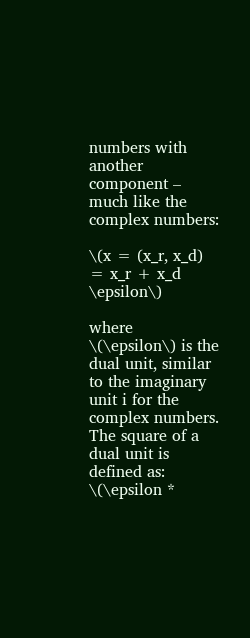numbers with another component – much like the complex numbers:

\(x = (x_r, x_d) = x_r + x_d \epsilon\)

where \(\epsilon\) is the dual unit, similar to the imaginary unit i for the complex numbers. The square of a dual unit is defined as: \(\epsilon *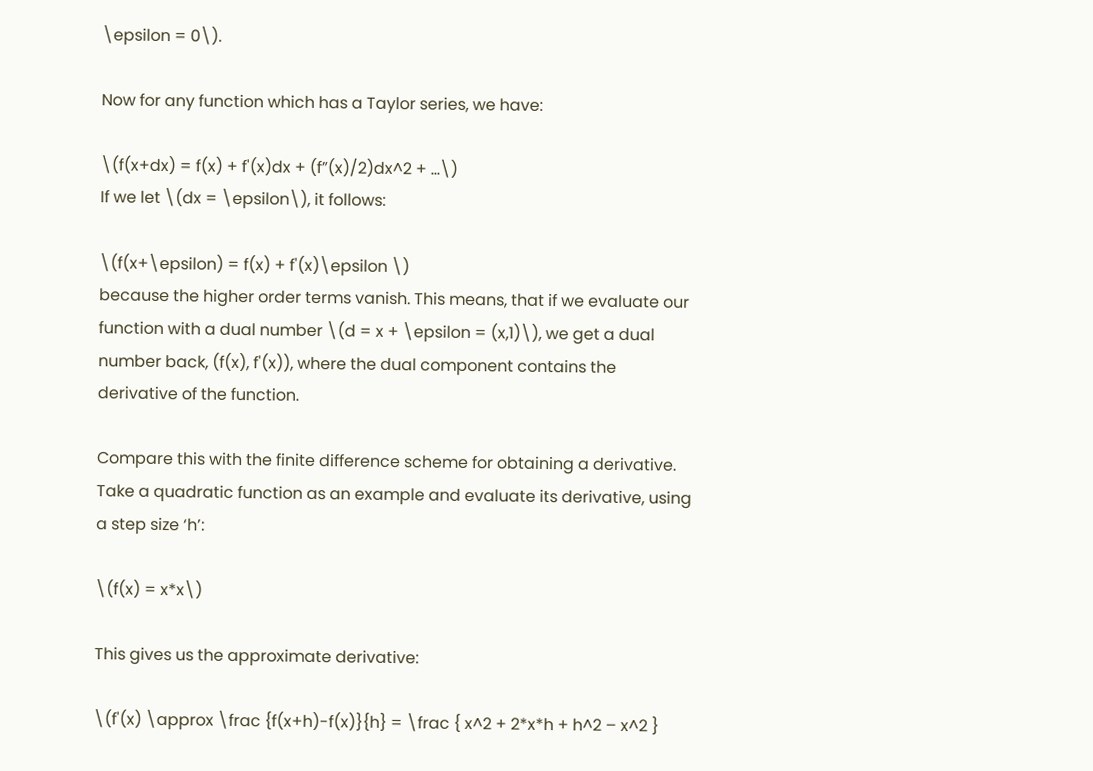\epsilon = 0\).

Now for any function which has a Taylor series, we have:

\(f(x+dx) = f(x) + f'(x)dx + (f”(x)/2)dx^2 + …\)
If we let \(dx = \epsilon\), it follows:

\(f(x+\epsilon) = f(x) + f'(x)\epsilon \)
because the higher order terms vanish. This means, that if we evaluate our function with a dual number \(d = x + \epsilon = (x,1)\), we get a dual number back, (f(x), f'(x)), where the dual component contains the derivative of the function.

Compare this with the finite difference scheme for obtaining a derivative. Take a quadratic function as an example and evaluate its derivative, using a step size ‘h’:

\(f(x) = x*x\)

This gives us the approximate derivative:

\(f'(x) \approx \frac {f(x+h)-f(x)}{h} = \frac { x^2 + 2*x*h + h^2 – x^2 }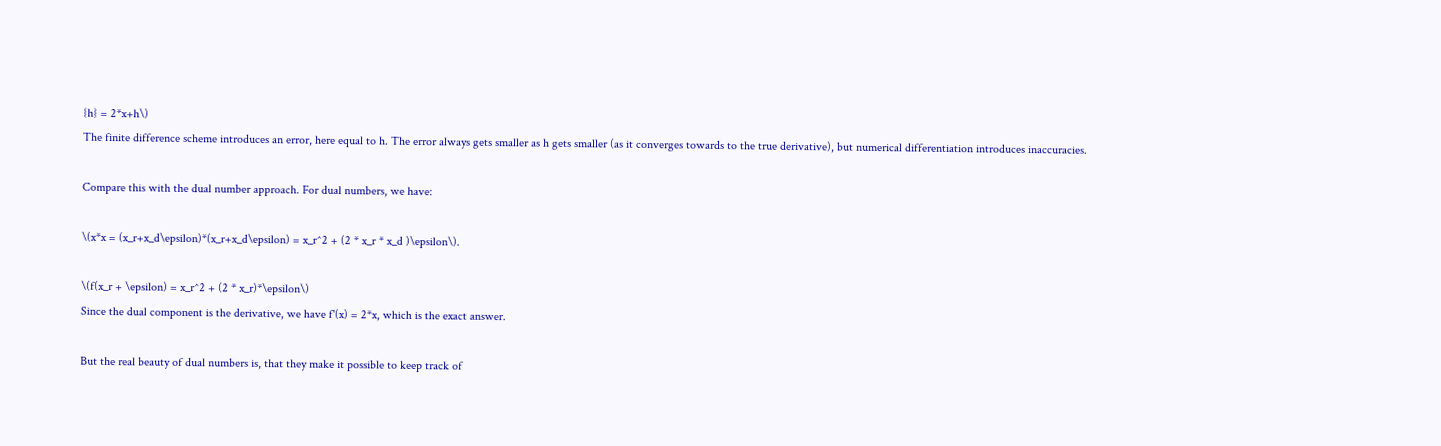{h} = 2*x+h\)
The finite difference scheme introduces an error, here equal to h. The error always gets smaller as h gets smaller (as it converges towards to the true derivative), but numerical differentiation introduces inaccuracies.

Compare this with the dual number approach. For dual numbers, we have:

\(x*x = (x_r+x_d\epsilon)*(x_r+x_d\epsilon) = x_r^2 + (2 * x_r * x_d )\epsilon\).

\(f(x_r + \epsilon) = x_r^2 + (2 * x_r)*\epsilon\)
Since the dual component is the derivative, we have f'(x) = 2*x, which is the exact answer.

But the real beauty of dual numbers is, that they make it possible to keep track of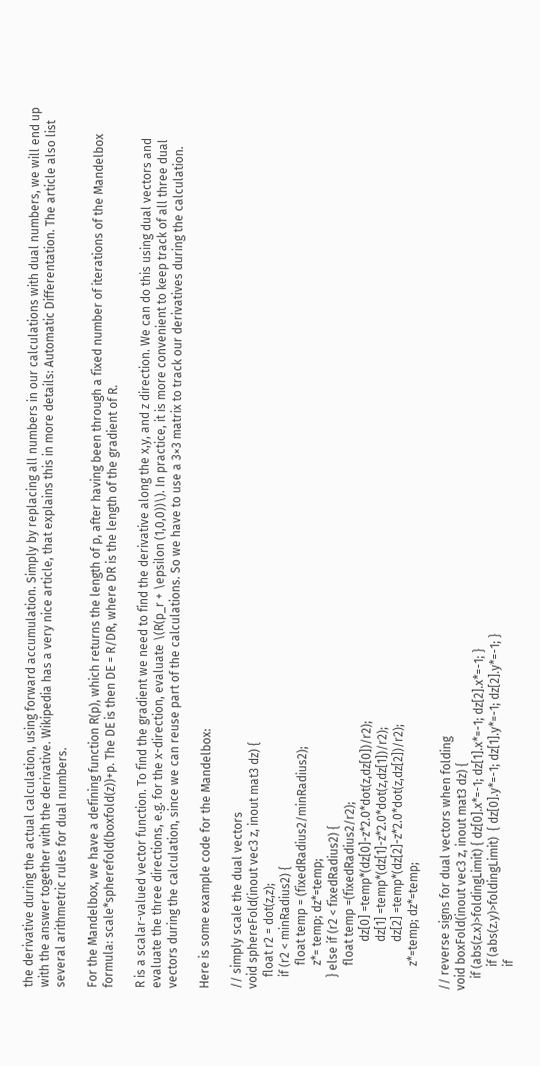the derivative during the actual calculation, using forward accumulation. Simply by replacing all numbers in our calculations with dual numbers, we will end up with the answer together with the derivative. Wikipedia has a very nice article, that explains this in more details: Automatic Differentation. The article also list several arithmetric rules for dual numbers.

For the Mandelbox, we have a defining function R(p), which returns the length of p, after having been through a fixed number of iterations of the Mandelbox formula: scale*spherefold(boxfold(z))+p. The DE is then DE = R/DR, where DR is the length of the gradient of R.

R is a scalar-valued vector function. To find the gradient we need to find the derivative along the x,y, and z direction. We can do this using dual vectors and evaluate the three directions, e.g. for the x-direction, evaluate \(R(p_r + \epsilon (1,0,0))\). In practice, it is more convenient to keep track of all three dual vectors during the calculation, since we can reuse part of the calculations. So we have to use a 3×3 matrix to track our derivatives during the calculation.

Here is some example code for the Mandelbox:

// simply scale the dual vectors
void sphereFold(inout vec3 z, inout mat3 dz) {
    float r2 = dot(z,z);
    if (r2 < minRadius2) {
        float temp = (fixedRadius2/minRadius2);
        z*= temp; dz*=temp;
    } else if (r2 < fixedRadius2) {
        float temp =(fixedRadius2/r2);
                dz[0] =temp*(dz[0]-z*2.0*dot(z,dz[0])/r2);
                dz[1] =temp*(dz[1]-z*2.0*dot(z,dz[1])/r2);
                dz[2] =temp*(dz[2]-z*2.0*dot(z,dz[2])/r2);
        z*=temp; dz*=temp;

// reverse signs for dual vectors when folding
void boxFold(inout vec3 z, inout mat3 dz) {
    if (abs(z.x)>foldingLimit) { dz[0].x*=-1; dz[1].x*=-1; dz[2].x*=-1; }
        if (abs(z.y)>foldingLimit)  { dz[0].y*=-1; dz[1].y*=-1; dz[2].y*=-1; }
        if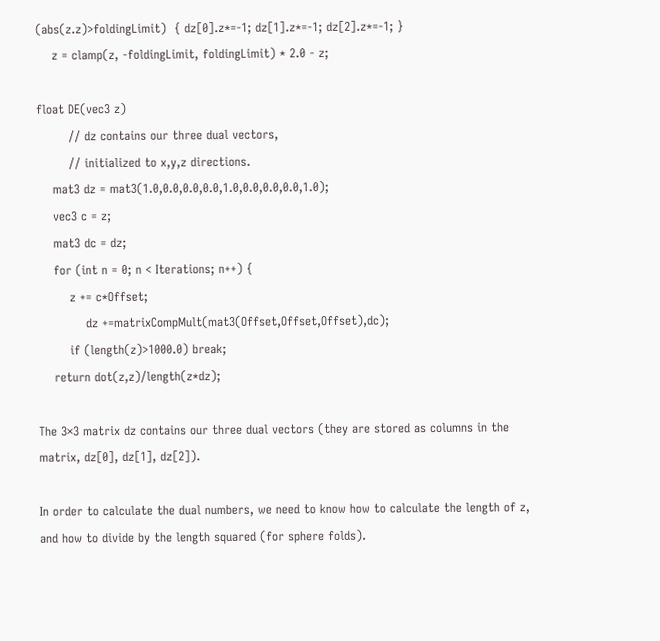(abs(z.z)>foldingLimit)  { dz[0].z*=-1; dz[1].z*=-1; dz[2].z*=-1; }
    z = clamp(z, -foldingLimit, foldingLimit) * 2.0 - z;

float DE(vec3 z)
        // dz contains our three dual vectors,
        // initialized to x,y,z directions.
    mat3 dz = mat3(1.0,0.0,0.0,0.0,1.0,0.0,0.0,0.0,1.0);
    vec3 c = z;
    mat3 dc = dz;
    for (int n = 0; n < Iterations; n++) {
        z += c*Offset;
            dz +=matrixCompMult(mat3(Offset,Offset,Offset),dc);
        if (length(z)>1000.0) break;
    return dot(z,z)/length(z*dz);

The 3×3 matrix dz contains our three dual vectors (they are stored as columns in the matrix, dz[0], dz[1], dz[2]).

In order to calculate the dual numbers, we need to know how to calculate the length of z, and how to divide by the length squared (for sphere folds).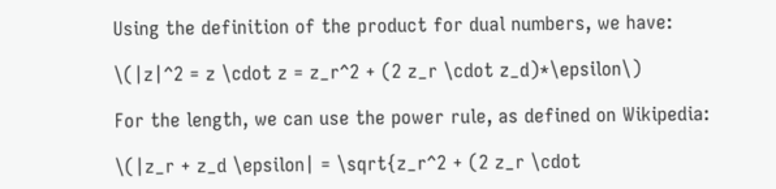Using the definition of the product for dual numbers, we have:

\(|z|^2 = z \cdot z = z_r^2 + (2 z_r \cdot z_d)*\epsilon\)

For the length, we can use the power rule, as defined on Wikipedia:

\(|z_r + z_d \epsilon| = \sqrt{z_r^2 + (2 z_r \cdot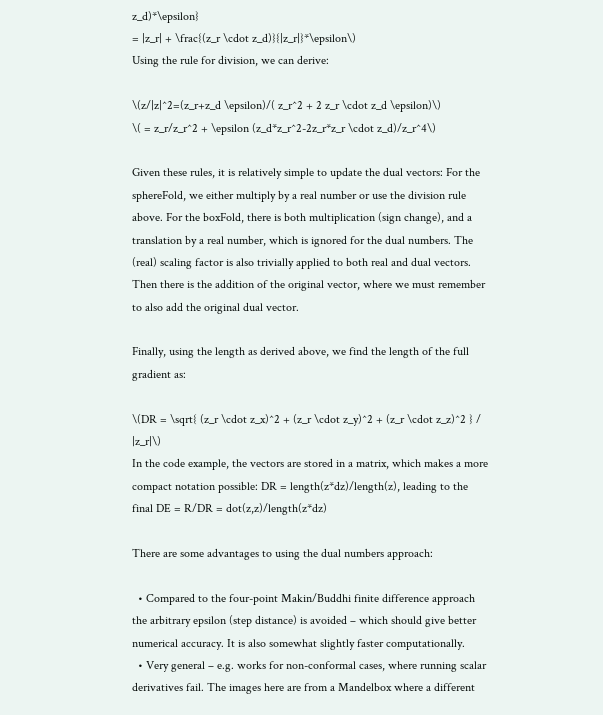z_d)*\epsilon}
= |z_r| + \frac{(z_r \cdot z_d)}{|z_r|}*\epsilon\)
Using the rule for division, we can derive:

\(z/|z|^2=(z_r+z_d \epsilon)/( z_r^2 + 2 z_r \cdot z_d \epsilon)\)
\( = z_r/z_r^2 + \epsilon (z_d*z_r^2-2z_r*z_r \cdot z_d)/z_r^4\)

Given these rules, it is relatively simple to update the dual vectors: For the sphereFold, we either multiply by a real number or use the division rule above. For the boxFold, there is both multiplication (sign change), and a translation by a real number, which is ignored for the dual numbers. The (real) scaling factor is also trivially applied to both real and dual vectors. Then there is the addition of the original vector, where we must remember to also add the original dual vector.

Finally, using the length as derived above, we find the length of the full gradient as:

\(DR = \sqrt{ (z_r \cdot z_x)^2 + (z_r \cdot z_y)^2 + (z_r \cdot z_z)^2 } / |z_r|\)
In the code example, the vectors are stored in a matrix, which makes a more compact notation possible: DR = length(z*dz)/length(z), leading to the final DE = R/DR = dot(z,z)/length(z*dz)

There are some advantages to using the dual numbers approach:

  • Compared to the four-point Makin/Buddhi finite difference approach the arbitrary epsilon (step distance) is avoided – which should give better numerical accuracy. It is also somewhat slightly faster computationally.
  • Very general – e.g. works for non-conformal cases, where running scalar derivatives fail. The images here are from a Mandelbox where a different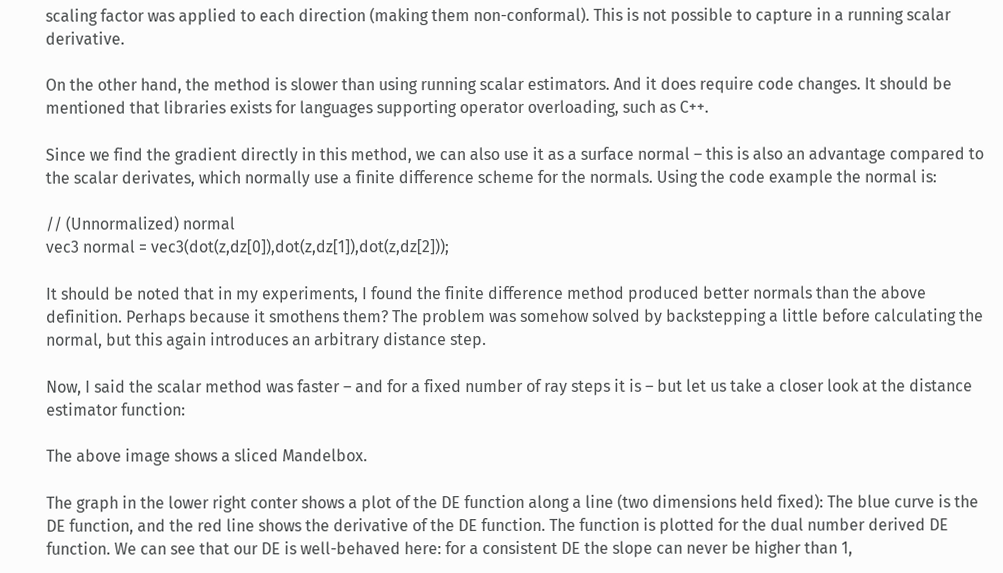scaling factor was applied to each direction (making them non-conformal). This is not possible to capture in a running scalar derivative.

On the other hand, the method is slower than using running scalar estimators. And it does require code changes. It should be mentioned that libraries exists for languages supporting operator overloading, such as C++.

Since we find the gradient directly in this method, we can also use it as a surface normal – this is also an advantage compared to the scalar derivates, which normally use a finite difference scheme for the normals. Using the code example the normal is:

// (Unnormalized) normal
vec3 normal = vec3(dot(z,dz[0]),dot(z,dz[1]),dot(z,dz[2]));

It should be noted that in my experiments, I found the finite difference method produced better normals than the above definition. Perhaps because it smothens them? The problem was somehow solved by backstepping a little before calculating the normal, but this again introduces an arbitrary distance step.

Now, I said the scalar method was faster – and for a fixed number of ray steps it is – but let us take a closer look at the distance estimator function:

The above image shows a sliced Mandelbox.

The graph in the lower right conter shows a plot of the DE function along a line (two dimensions held fixed): The blue curve is the DE function, and the red line shows the derivative of the DE function. The function is plotted for the dual number derived DE function. We can see that our DE is well-behaved here: for a consistent DE the slope can never be higher than 1,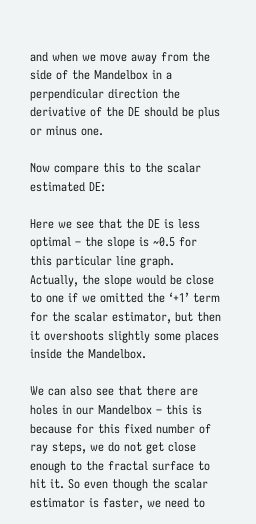and when we move away from the side of the Mandelbox in a perpendicular direction the derivative of the DE should be plus or minus one.

Now compare this to the scalar estimated DE:

Here we see that the DE is less optimal – the slope is ~0.5 for this particular line graph. Actually, the slope would be close to one if we omitted the ‘+1’ term for the scalar estimator, but then it overshoots slightly some places inside the Mandelbox.

We can also see that there are holes in our Mandelbox – this is because for this fixed number of ray steps, we do not get close enough to the fractal surface to hit it. So even though the scalar estimator is faster, we need to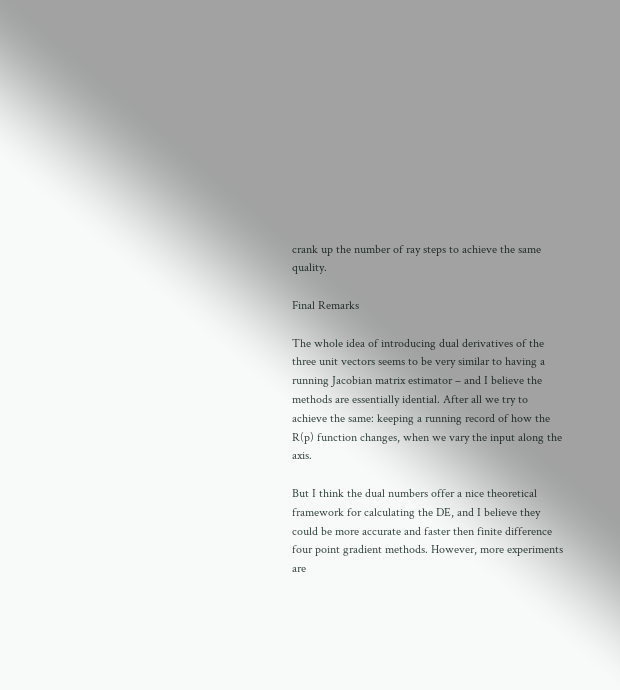crank up the number of ray steps to achieve the same quality.

Final Remarks

The whole idea of introducing dual derivatives of the three unit vectors seems to be very similar to having a running Jacobian matrix estimator – and I believe the methods are essentially idential. After all we try to achieve the same: keeping a running record of how the R(p) function changes, when we vary the input along the axis.

But I think the dual numbers offer a nice theoretical framework for calculating the DE, and I believe they could be more accurate and faster then finite difference four point gradient methods. However, more experiments are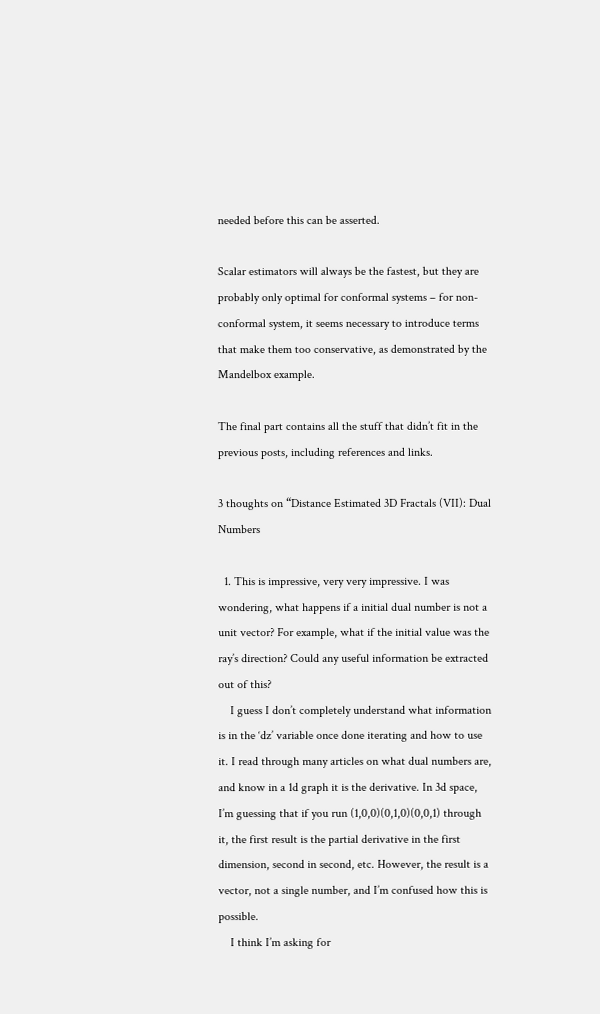needed before this can be asserted.

Scalar estimators will always be the fastest, but they are probably only optimal for conformal systems – for non-conformal system, it seems necessary to introduce terms that make them too conservative, as demonstrated by the Mandelbox example.

The final part contains all the stuff that didn’t fit in the previous posts, including references and links.

3 thoughts on “Distance Estimated 3D Fractals (VII): Dual Numbers

  1. This is impressive, very very impressive. I was wondering, what happens if a initial dual number is not a unit vector? For example, what if the initial value was the ray’s direction? Could any useful information be extracted out of this?
    I guess I don’t completely understand what information is in the ‘dz’ variable once done iterating and how to use it. I read through many articles on what dual numbers are, and know in a 1d graph it is the derivative. In 3d space, I’m guessing that if you run (1,0,0)(0,1,0)(0,0,1) through it, the first result is the partial derivative in the first dimension, second in second, etc. However, the result is a vector, not a single number, and I’m confused how this is possible.
    I think I’m asking for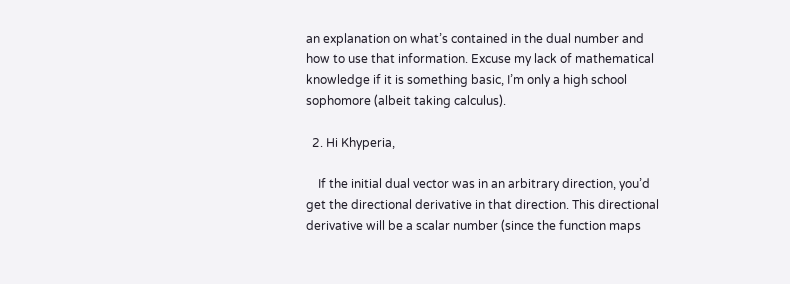an explanation on what’s contained in the dual number and how to use that information. Excuse my lack of mathematical knowledge if it is something basic, I’m only a high school sophomore (albeit taking calculus).

  2. Hi Khyperia,

    If the initial dual vector was in an arbitrary direction, you’d get the directional derivative in that direction. This directional derivative will be a scalar number (since the function maps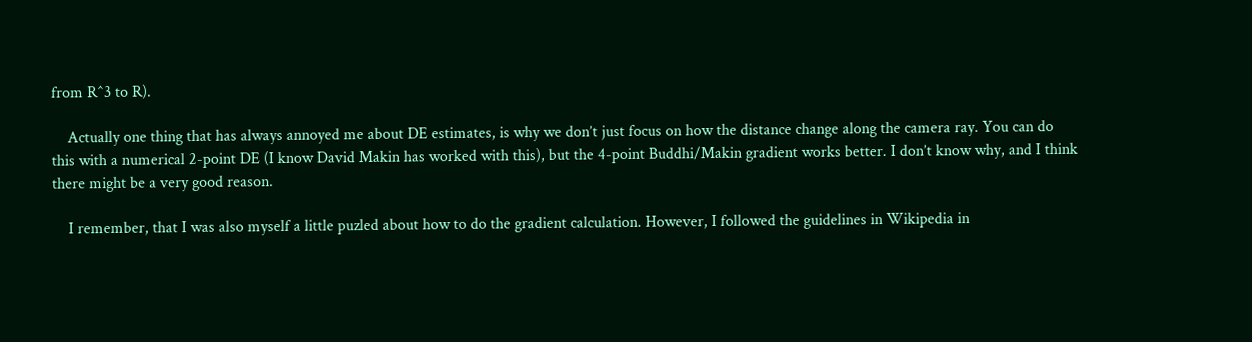from R^3 to R).

    Actually one thing that has always annoyed me about DE estimates, is why we don’t just focus on how the distance change along the camera ray. You can do this with a numerical 2-point DE (I know David Makin has worked with this), but the 4-point Buddhi/Makin gradient works better. I don’t know why, and I think there might be a very good reason.

    I remember, that I was also myself a little puzled about how to do the gradient calculation. However, I followed the guidelines in Wikipedia in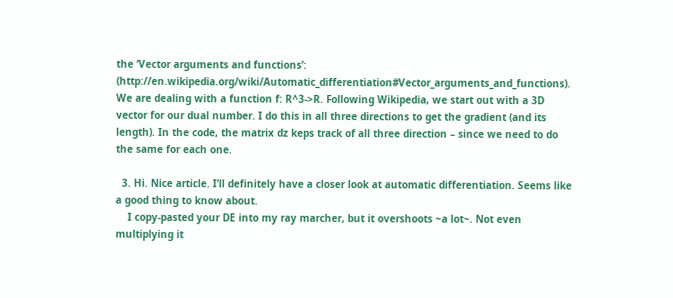the ‘Vector arguments and functions’: (http://en.wikipedia.org/wiki/Automatic_differentiation#Vector_arguments_and_functions). We are dealing with a function f: R^3->R. Following Wikipedia, we start out with a 3D vector for our dual number. I do this in all three directions to get the gradient (and its length). In the code, the matrix dz keps track of all three direction – since we need to do the same for each one.

  3. Hi. Nice article. I’ll definitely have a closer look at automatic differentiation. Seems like a good thing to know about.
    I copy-pasted your DE into my ray marcher, but it overshoots ~a lot~. Not even multiplying it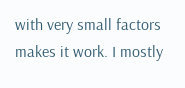with very small factors makes it work. I mostly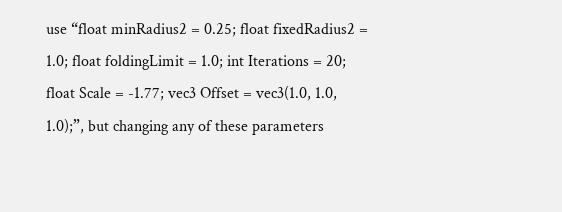use “float minRadius2 = 0.25; float fixedRadius2 = 1.0; float foldingLimit = 1.0; int Iterations = 20; float Scale = -1.77; vec3 Offset = vec3(1.0, 1.0, 1.0);”, but changing any of these parameters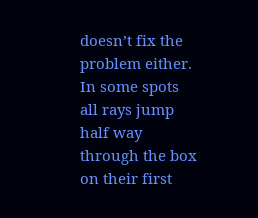doesn’t fix the problem either. In some spots all rays jump half way through the box on their first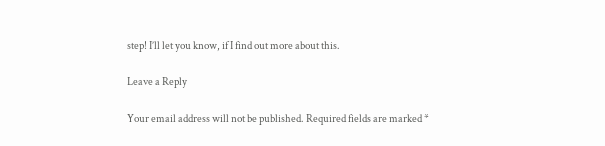step! I’ll let you know, if I find out more about this.

Leave a Reply

Your email address will not be published. Required fields are marked *